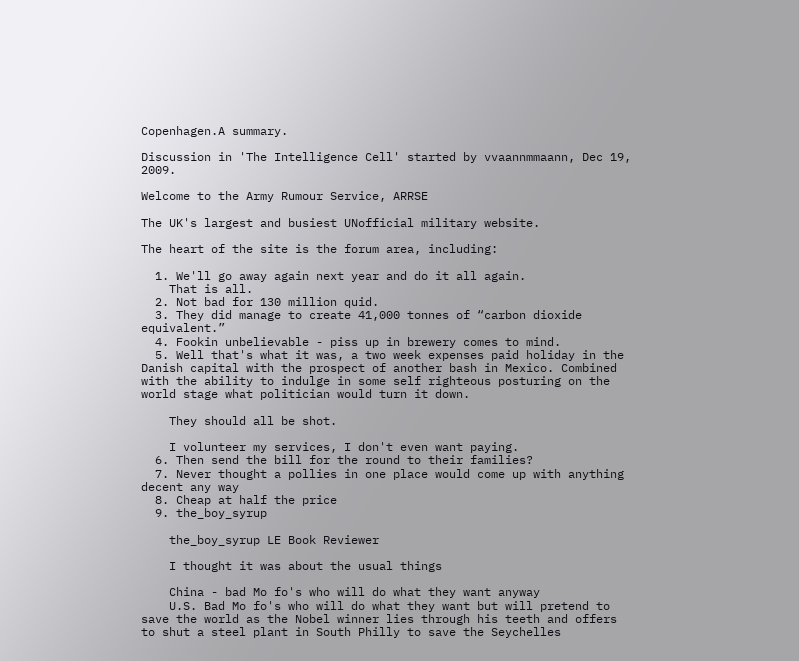Copenhagen.A summary.

Discussion in 'The Intelligence Cell' started by vvaannmmaann, Dec 19, 2009.

Welcome to the Army Rumour Service, ARRSE

The UK's largest and busiest UNofficial military website.

The heart of the site is the forum area, including:

  1. We'll go away again next year and do it all again.
    That is all.
  2. Not bad for 130 million quid.
  3. They did manage to create 41,000 tonnes of “carbon dioxide equivalent.”
  4. Fookin unbelievable - piss up in brewery comes to mind.
  5. Well that's what it was, a two week expenses paid holiday in the Danish capital with the prospect of another bash in Mexico. Combined with the ability to indulge in some self righteous posturing on the world stage what politician would turn it down.

    They should all be shot.

    I volunteer my services, I don't even want paying.
  6. Then send the bill for the round to their families?
  7. Never thought a pollies in one place would come up with anything decent any way
  8. Cheap at half the price
  9. the_boy_syrup

    the_boy_syrup LE Book Reviewer

    I thought it was about the usual things

    China - bad Mo fo's who will do what they want anyway
    U.S. Bad Mo fo's who will do what they want but will pretend to save the world as the Nobel winner lies through his teeth and offers to shut a steel plant in South Philly to save the Seychelles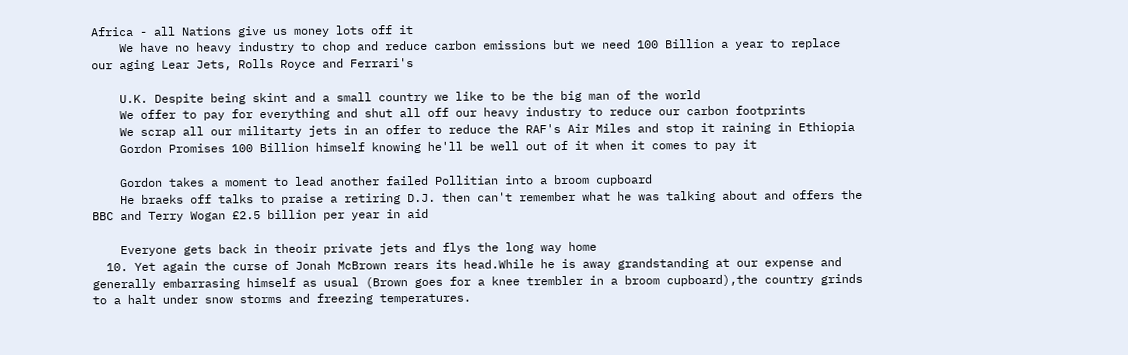Africa - all Nations give us money lots off it
    We have no heavy industry to chop and reduce carbon emissions but we need 100 Billion a year to replace our aging Lear Jets, Rolls Royce and Ferrari's

    U.K. Despite being skint and a small country we like to be the big man of the world
    We offer to pay for everything and shut all off our heavy industry to reduce our carbon footprints
    We scrap all our militarty jets in an offer to reduce the RAF's Air Miles and stop it raining in Ethiopia
    Gordon Promises 100 Billion himself knowing he'll be well out of it when it comes to pay it

    Gordon takes a moment to lead another failed Pollitian into a broom cupboard
    He braeks off talks to praise a retiring D.J. then can't remember what he was talking about and offers the BBC and Terry Wogan £2.5 billion per year in aid

    Everyone gets back in theoir private jets and flys the long way home
  10. Yet again the curse of Jonah McBrown rears its head.While he is away grandstanding at our expense and generally embarrasing himself as usual (Brown goes for a knee trembler in a broom cupboard),the country grinds to a halt under snow storms and freezing temperatures.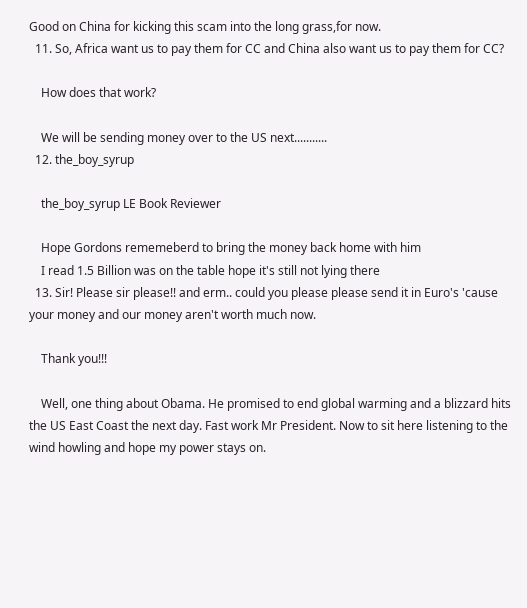Good on China for kicking this scam into the long grass,for now.
  11. So, Africa want us to pay them for CC and China also want us to pay them for CC?

    How does that work?

    We will be sending money over to the US next...........
  12. the_boy_syrup

    the_boy_syrup LE Book Reviewer

    Hope Gordons rememeberd to bring the money back home with him
    I read 1.5 Billion was on the table hope it's still not lying there
  13. Sir! Please sir please!! and erm.. could you please please send it in Euro's 'cause your money and our money aren't worth much now.

    Thank you!!!

    Well, one thing about Obama. He promised to end global warming and a blizzard hits the US East Coast the next day. Fast work Mr President. Now to sit here listening to the wind howling and hope my power stays on.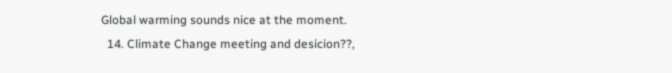Global warming sounds nice at the moment.
  14. Climate Change meeting and desicion??,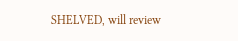SHELVED, will review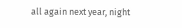all again next year, night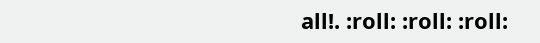all!. :roll: :roll: :roll: